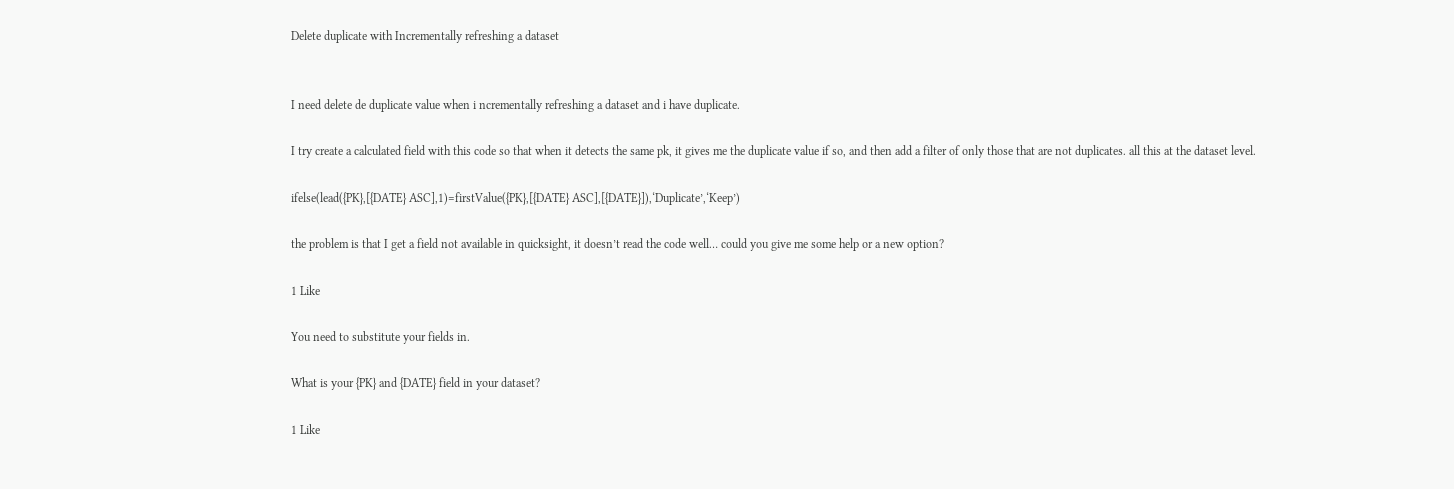Delete duplicate with Incrementally refreshing a dataset


I need delete de duplicate value when i ncrementally refreshing a dataset and i have duplicate.

I try create a calculated field with this code so that when it detects the same pk, it gives me the duplicate value if so, and then add a filter of only those that are not duplicates. all this at the dataset level.

ifelse(lead({PK},[{DATE} ASC],1)=firstValue({PK},[{DATE} ASC],[{DATE}]),‘Duplicate’,‘Keep’)

the problem is that I get a field not available in quicksight, it doesn’t read the code well… could you give me some help or a new option?

1 Like

You need to substitute your fields in.

What is your {PK} and {DATE} field in your dataset?

1 Like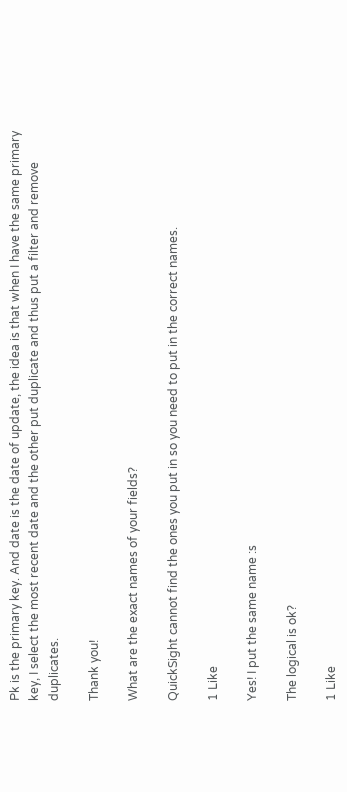Pk is the primary key. And date is the date of update, the idea is that when I have the same primary key, I select the most recent date and the other put duplicate and thus put a filter and remove duplicates.

Thank you!

What are the exact names of your fields?

QuickSight cannot find the ones you put in so you need to put in the correct names.

1 Like

Yes! I put the same name :s

The logical is ok?

1 Like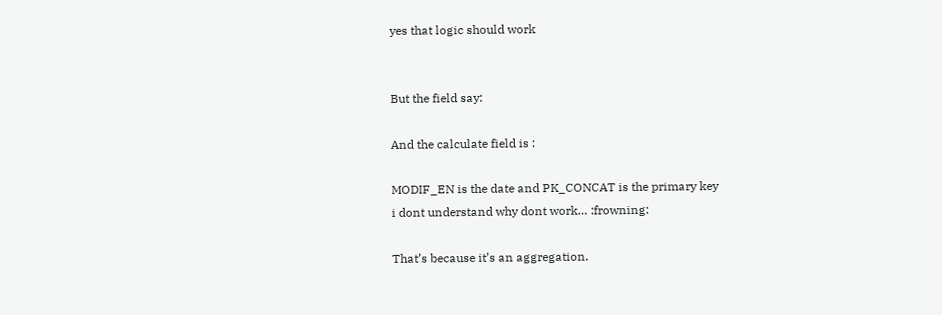yes that logic should work


But the field say:

And the calculate field is :

MODIF_EN is the date and PK_CONCAT is the primary key
i dont understand why dont work… :frowning:

That’s because it’s an aggregation.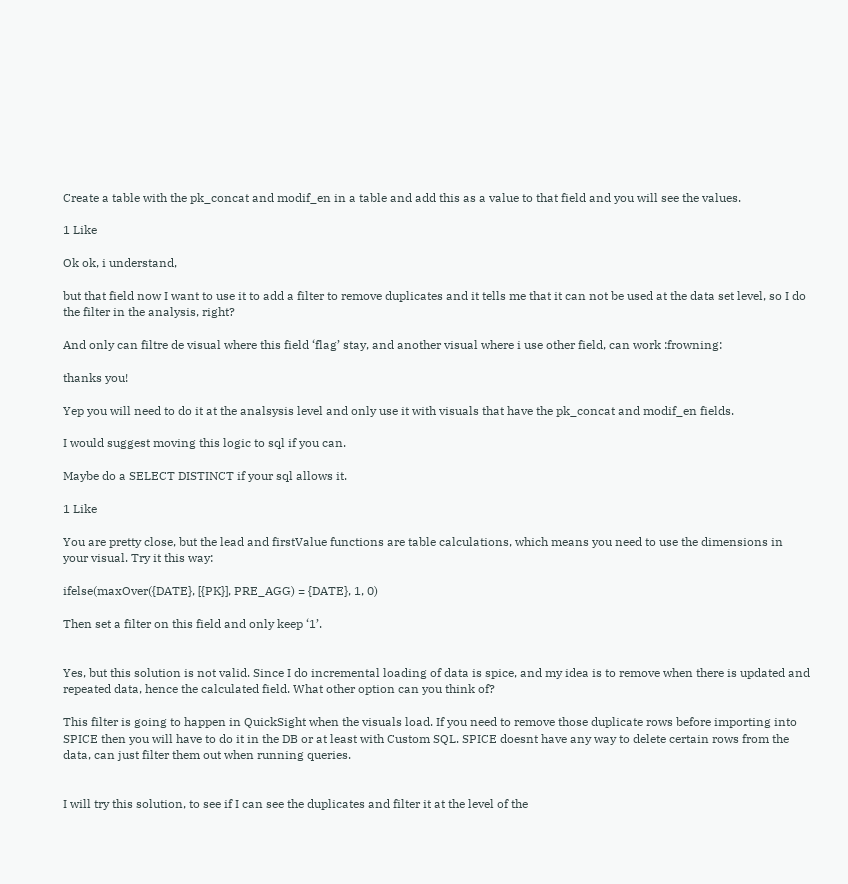Create a table with the pk_concat and modif_en in a table and add this as a value to that field and you will see the values.

1 Like

Ok ok, i understand,

but that field now I want to use it to add a filter to remove duplicates and it tells me that it can not be used at the data set level, so I do the filter in the analysis, right?

And only can filtre de visual where this field ‘flag’ stay, and another visual where i use other field, can work :frowning:

thanks you!

Yep you will need to do it at the analsysis level and only use it with visuals that have the pk_concat and modif_en fields.

I would suggest moving this logic to sql if you can.

Maybe do a SELECT DISTINCT if your sql allows it.

1 Like

You are pretty close, but the lead and firstValue functions are table calculations, which means you need to use the dimensions in your visual. Try it this way:

ifelse(maxOver({DATE}, [{PK}], PRE_AGG) = {DATE}, 1, 0)

Then set a filter on this field and only keep ‘1’.


Yes, but this solution is not valid. Since I do incremental loading of data is spice, and my idea is to remove when there is updated and repeated data, hence the calculated field. What other option can you think of?

This filter is going to happen in QuickSight when the visuals load. If you need to remove those duplicate rows before importing into SPICE then you will have to do it in the DB or at least with Custom SQL. SPICE doesnt have any way to delete certain rows from the data, can just filter them out when running queries.


I will try this solution, to see if I can see the duplicates and filter it at the level of the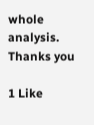whole analysis. Thanks you

1 Like